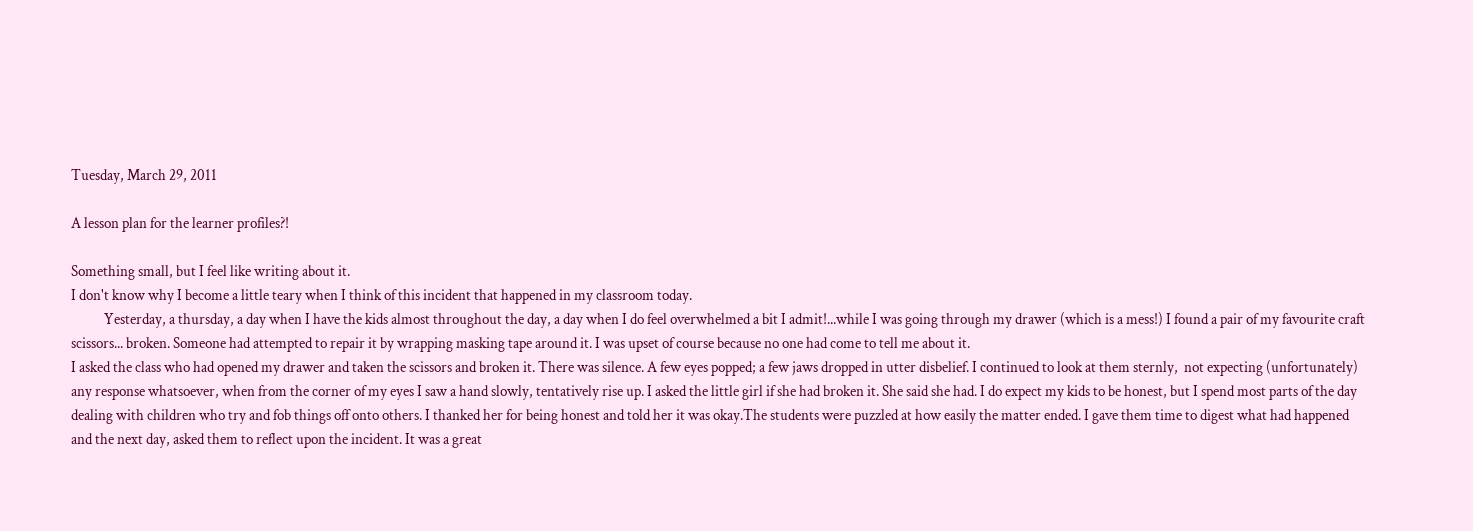Tuesday, March 29, 2011

A lesson plan for the learner profiles?!

Something small, but I feel like writing about it.
I don't know why I become a little teary when I think of this incident that happened in my classroom today.
           Yesterday, a thursday, a day when I have the kids almost throughout the day, a day when I do feel overwhelmed a bit I admit!...while I was going through my drawer (which is a mess!) I found a pair of my favourite craft scissors... broken. Someone had attempted to repair it by wrapping masking tape around it. I was upset of course because no one had come to tell me about it.
I asked the class who had opened my drawer and taken the scissors and broken it. There was silence. A few eyes popped; a few jaws dropped in utter disbelief. I continued to look at them sternly,  not expecting (unfortunately) any response whatsoever, when from the corner of my eyes I saw a hand slowly, tentatively rise up. I asked the little girl if she had broken it. She said she had. I do expect my kids to be honest, but I spend most parts of the day dealing with children who try and fob things off onto others. I thanked her for being honest and told her it was okay.The students were puzzled at how easily the matter ended. I gave them time to digest what had happened and the next day, asked them to reflect upon the incident. It was a great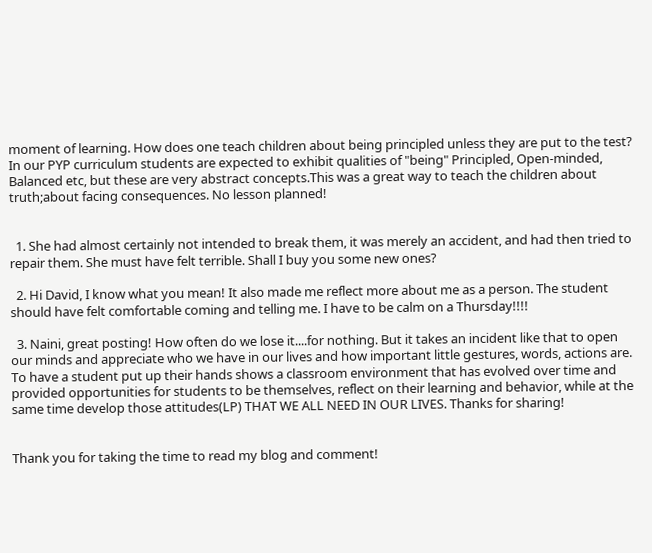moment of learning. How does one teach children about being principled unless they are put to the test? In our PYP curriculum students are expected to exhibit qualities of "being" Principled, Open-minded, Balanced etc, but these are very abstract concepts.This was a great way to teach the children about truth;about facing consequences. No lesson planned!


  1. She had almost certainly not intended to break them, it was merely an accident, and had then tried to repair them. She must have felt terrible. Shall I buy you some new ones?

  2. Hi David, I know what you mean! It also made me reflect more about me as a person. The student should have felt comfortable coming and telling me. I have to be calm on a Thursday!!!!

  3. Naini, great posting! How often do we lose it....for nothing. But it takes an incident like that to open our minds and appreciate who we have in our lives and how important little gestures, words, actions are. To have a student put up their hands shows a classroom environment that has evolved over time and provided opportunities for students to be themselves, reflect on their learning and behavior, while at the same time develop those attitudes(LP) THAT WE ALL NEED IN OUR LIVES. Thanks for sharing!


Thank you for taking the time to read my blog and comment!